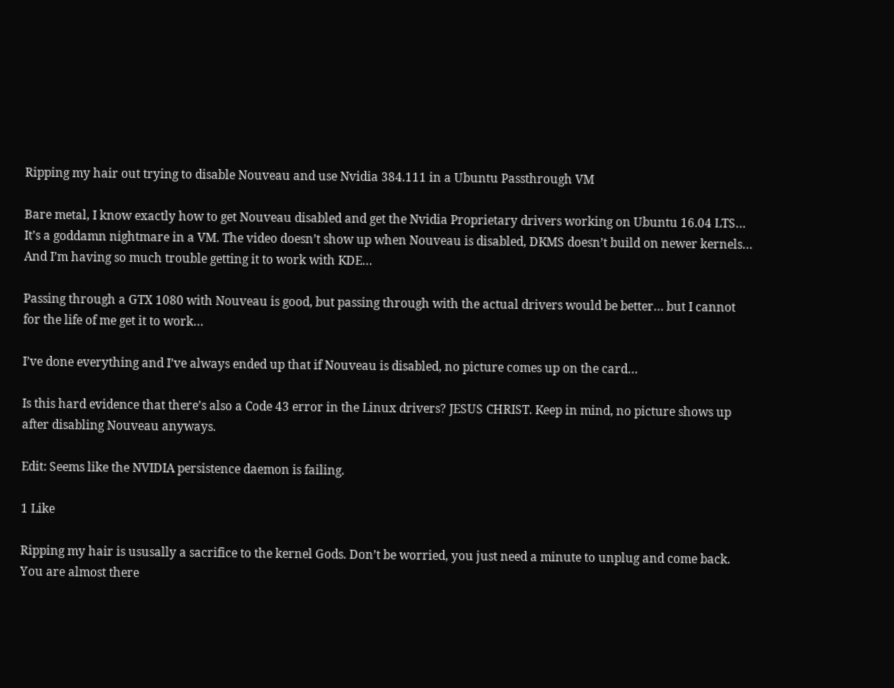Ripping my hair out trying to disable Nouveau and use Nvidia 384.111 in a Ubuntu Passthrough VM

Bare metal, I know exactly how to get Nouveau disabled and get the Nvidia Proprietary drivers working on Ubuntu 16.04 LTS… It’s a goddamn nightmare in a VM. The video doesn’t show up when Nouveau is disabled, DKMS doesn’t build on newer kernels… And I’m having so much trouble getting it to work with KDE…

Passing through a GTX 1080 with Nouveau is good, but passing through with the actual drivers would be better… but I cannot for the life of me get it to work…

I’ve done everything and I’ve always ended up that if Nouveau is disabled, no picture comes up on the card…

Is this hard evidence that there’s also a Code 43 error in the Linux drivers? JESUS CHRIST. Keep in mind, no picture shows up after disabling Nouveau anyways.

Edit: Seems like the NVIDIA persistence daemon is failing.

1 Like

Ripping my hair is ususally a sacrifice to the kernel Gods. Don’t be worried, you just need a minute to unplug and come back. You are almost there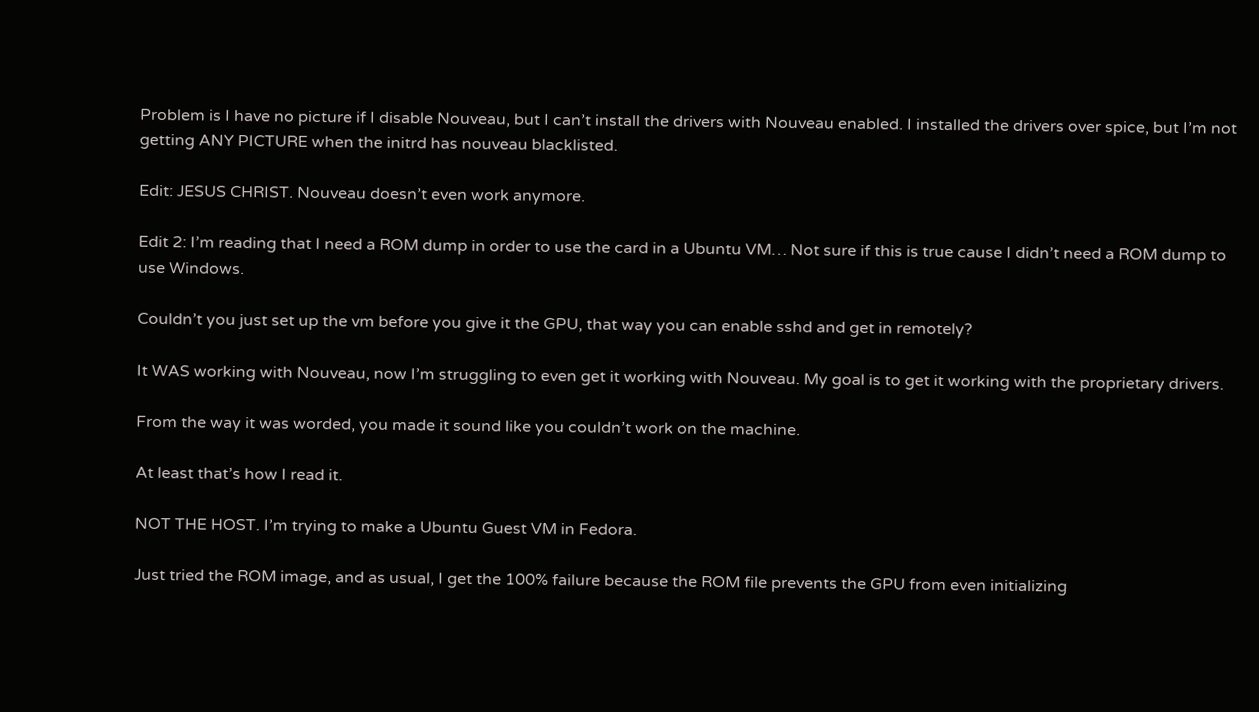Problem is I have no picture if I disable Nouveau, but I can’t install the drivers with Nouveau enabled. I installed the drivers over spice, but I’m not getting ANY PICTURE when the initrd has nouveau blacklisted.

Edit: JESUS CHRIST. Nouveau doesn’t even work anymore.

Edit 2: I’m reading that I need a ROM dump in order to use the card in a Ubuntu VM… Not sure if this is true cause I didn’t need a ROM dump to use Windows.

Couldn’t you just set up the vm before you give it the GPU, that way you can enable sshd and get in remotely?

It WAS working with Nouveau, now I’m struggling to even get it working with Nouveau. My goal is to get it working with the proprietary drivers.

From the way it was worded, you made it sound like you couldn’t work on the machine.

At least that’s how I read it.

NOT THE HOST. I’m trying to make a Ubuntu Guest VM in Fedora.

Just tried the ROM image, and as usual, I get the 100% failure because the ROM file prevents the GPU from even initializing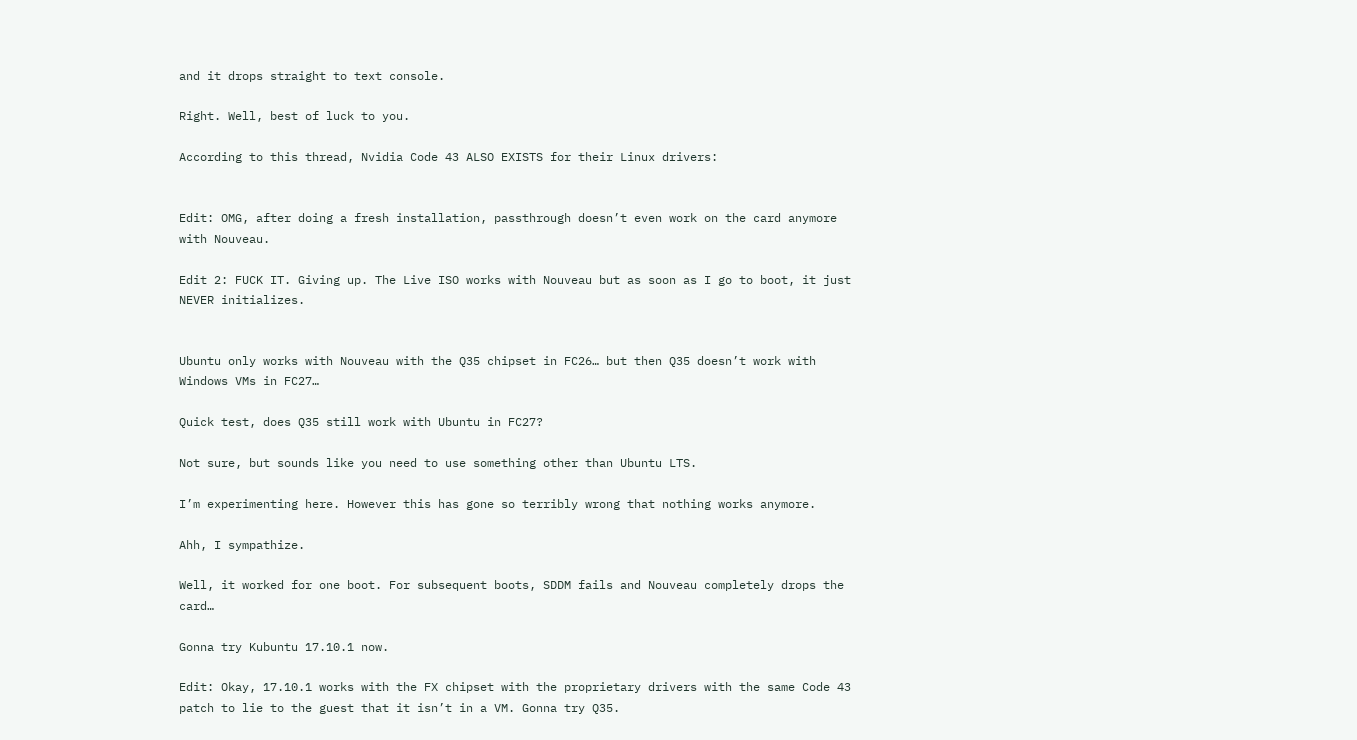and it drops straight to text console.

Right. Well, best of luck to you.

According to this thread, Nvidia Code 43 ALSO EXISTS for their Linux drivers:


Edit: OMG, after doing a fresh installation, passthrough doesn’t even work on the card anymore with Nouveau.

Edit 2: FUCK IT. Giving up. The Live ISO works with Nouveau but as soon as I go to boot, it just NEVER initializes.


Ubuntu only works with Nouveau with the Q35 chipset in FC26… but then Q35 doesn’t work with Windows VMs in FC27…

Quick test, does Q35 still work with Ubuntu in FC27?

Not sure, but sounds like you need to use something other than Ubuntu LTS.

I’m experimenting here. However this has gone so terribly wrong that nothing works anymore.

Ahh, I sympathize.

Well, it worked for one boot. For subsequent boots, SDDM fails and Nouveau completely drops the card…

Gonna try Kubuntu 17.10.1 now.

Edit: Okay, 17.10.1 works with the FX chipset with the proprietary drivers with the same Code 43 patch to lie to the guest that it isn’t in a VM. Gonna try Q35.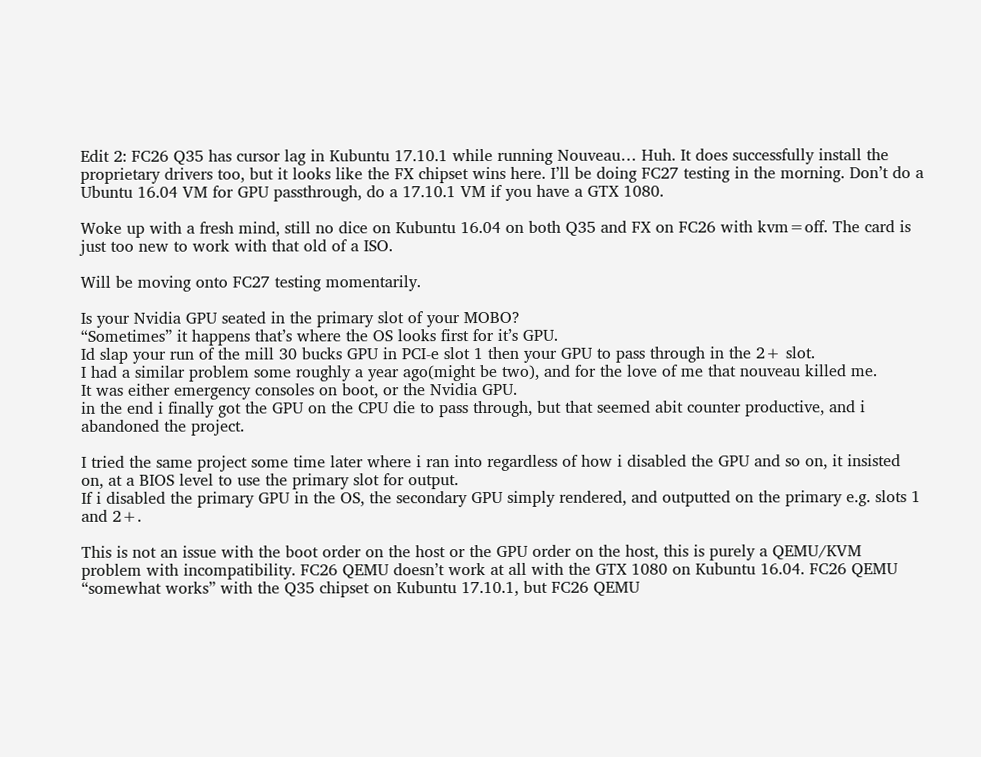Edit 2: FC26 Q35 has cursor lag in Kubuntu 17.10.1 while running Nouveau… Huh. It does successfully install the proprietary drivers too, but it looks like the FX chipset wins here. I’ll be doing FC27 testing in the morning. Don’t do a Ubuntu 16.04 VM for GPU passthrough, do a 17.10.1 VM if you have a GTX 1080.

Woke up with a fresh mind, still no dice on Kubuntu 16.04 on both Q35 and FX on FC26 with kvm=off. The card is just too new to work with that old of a ISO.

Will be moving onto FC27 testing momentarily.

Is your Nvidia GPU seated in the primary slot of your MOBO?
“Sometimes” it happens that’s where the OS looks first for it’s GPU.
Id slap your run of the mill 30 bucks GPU in PCI-e slot 1 then your GPU to pass through in the 2+ slot.
I had a similar problem some roughly a year ago(might be two), and for the love of me that nouveau killed me.
It was either emergency consoles on boot, or the Nvidia GPU.
in the end i finally got the GPU on the CPU die to pass through, but that seemed abit counter productive, and i abandoned the project.

I tried the same project some time later where i ran into regardless of how i disabled the GPU and so on, it insisted on, at a BIOS level to use the primary slot for output.
If i disabled the primary GPU in the OS, the secondary GPU simply rendered, and outputted on the primary e.g. slots 1 and 2+.

This is not an issue with the boot order on the host or the GPU order on the host, this is purely a QEMU/KVM problem with incompatibility. FC26 QEMU doesn’t work at all with the GTX 1080 on Kubuntu 16.04. FC26 QEMU “somewhat works” with the Q35 chipset on Kubuntu 17.10.1, but FC26 QEMU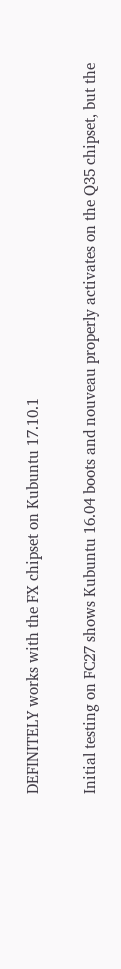DEFINITELY works with the FX chipset on Kubuntu 17.10.1

Initial testing on FC27 shows Kubuntu 16.04 boots and nouveau properly activates on the Q35 chipset, but the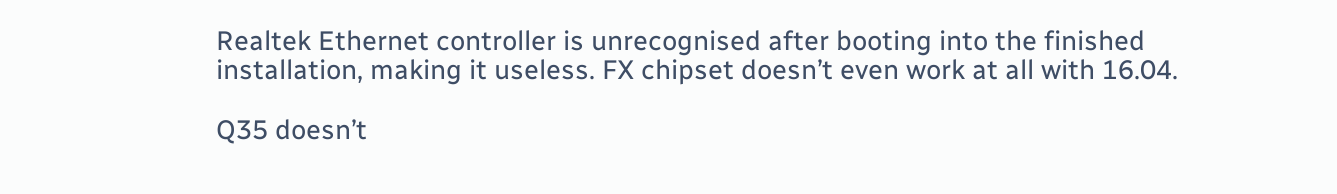Realtek Ethernet controller is unrecognised after booting into the finished installation, making it useless. FX chipset doesn’t even work at all with 16.04.

Q35 doesn’t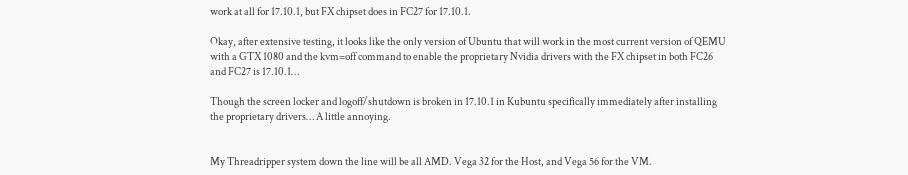work at all for 17.10.1, but FX chipset does in FC27 for 17.10.1.

Okay, after extensive testing, it looks like the only version of Ubuntu that will work in the most current version of QEMU with a GTX 1080 and the kvm=off command to enable the proprietary Nvidia drivers with the FX chipset in both FC26 and FC27 is 17.10.1…

Though the screen locker and logoff/shutdown is broken in 17.10.1 in Kubuntu specifically immediately after installing the proprietary drivers… A little annoying.


My Threadripper system down the line will be all AMD. Vega 32 for the Host, and Vega 56 for the VM.